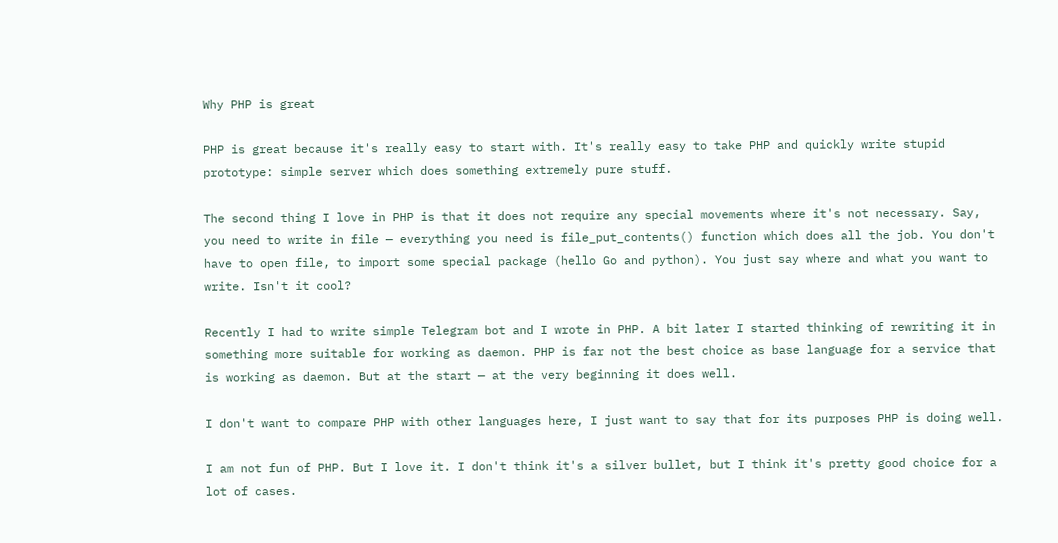Why PHP is great

PHP is great because it's really easy to start with. It's really easy to take PHP and quickly write stupid prototype: simple server which does something extremely pure stuff.

The second thing I love in PHP is that it does not require any special movements where it's not necessary. Say, you need to write in file — everything you need is file_put_contents() function which does all the job. You don't have to open file, to import some special package (hello Go and python). You just say where and what you want to write. Isn't it cool?

Recently I had to write simple Telegram bot and I wrote in PHP. A bit later I started thinking of rewriting it in something more suitable for working as daemon. PHP is far not the best choice as base language for a service that is working as daemon. But at the start — at the very beginning it does well.

I don't want to compare PHP with other languages here, I just want to say that for its purposes PHP is doing well.

I am not fun of PHP. But I love it. I don't think it's a silver bullet, but I think it's pretty good choice for a lot of cases.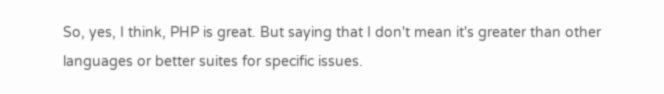So, yes, I think, PHP is great. But saying that I don't mean it's greater than other languages or better suites for specific issues.